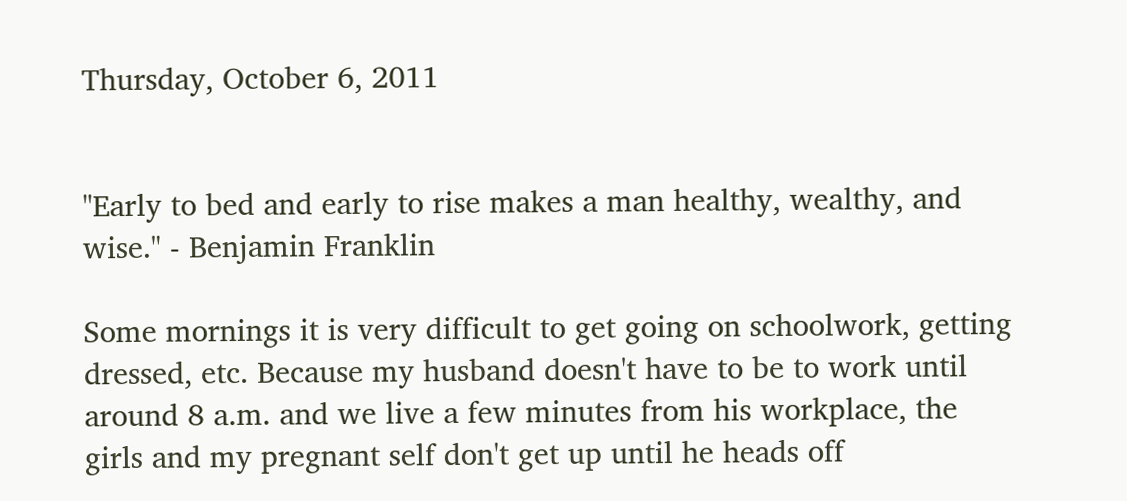Thursday, October 6, 2011


"Early to bed and early to rise makes a man healthy, wealthy, and wise." - Benjamin Franklin

Some mornings it is very difficult to get going on schoolwork, getting dressed, etc. Because my husband doesn't have to be to work until around 8 a.m. and we live a few minutes from his workplace, the girls and my pregnant self don't get up until he heads off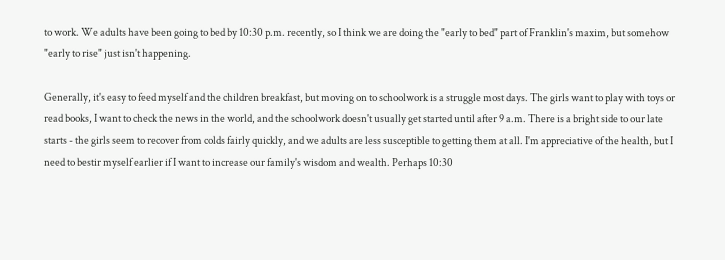to work. We adults have been going to bed by 10:30 p.m. recently, so I think we are doing the "early to bed" part of Franklin's maxim, but somehow "early to rise" just isn't happening.

Generally, it's easy to feed myself and the children breakfast, but moving on to schoolwork is a struggle most days. The girls want to play with toys or read books, I want to check the news in the world, and the schoolwork doesn't usually get started until after 9 a.m. There is a bright side to our late starts - the girls seem to recover from colds fairly quickly, and we adults are less susceptible to getting them at all. I'm appreciative of the health, but I need to bestir myself earlier if I want to increase our family's wisdom and wealth. Perhaps 10:30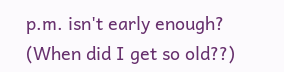p.m. isn't early enough? (When did I get so old??)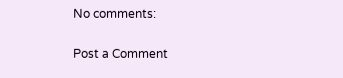No comments:

Post a Comment